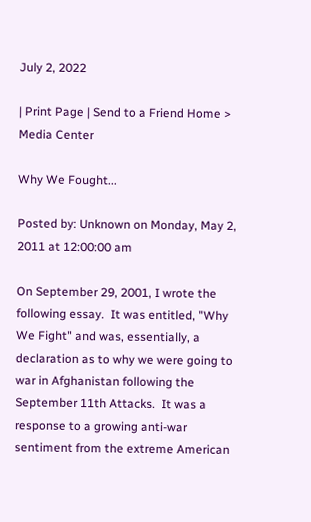July 2, 2022

| Print Page | Send to a Friend Home > Media Center

Why We Fought...

Posted by: Unknown on Monday, May 2, 2011 at 12:00:00 am

On September 29, 2001, I wrote the following essay.  It was entitled, "Why We Fight" and was, essentially, a declaration as to why we were going to war in Afghanistan following the September 11th Attacks.  It was a response to a growing anti-war sentiment from the extreme American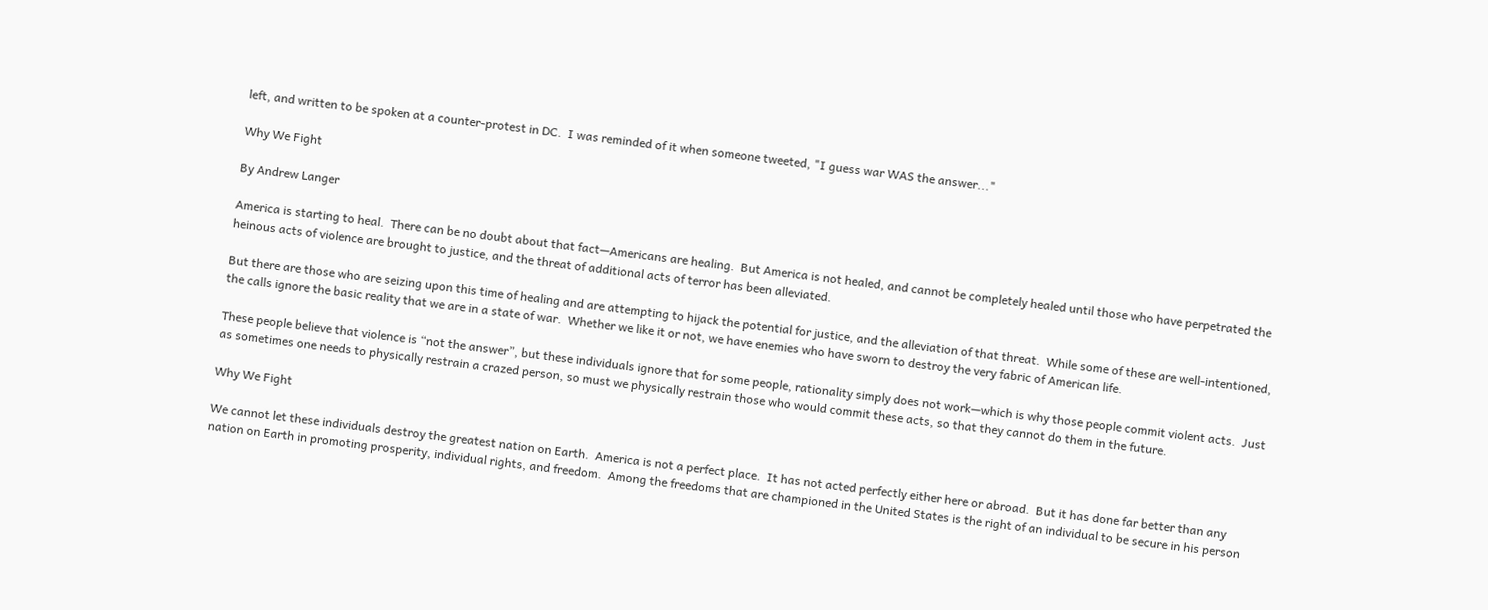left, and written to be spoken at a counter-protest in DC.  I was reminded of it when someone tweeted, "I guess war WAS the answer..."

Why We Fight

By Andrew Langer

America is starting to heal.  There can be no doubt about that fact—Americans are healing.  But America is not healed, and cannot be completely healed until those who have perpetrated the heinous acts of violence are brought to justice, and the threat of additional acts of terror has been alleviated.

But there are those who are seizing upon this time of healing and are attempting to hijack the potential for justice, and the alleviation of that threat.  While some of these are well-intentioned, the calls ignore the basic reality that we are in a state of war.  Whether we like it or not, we have enemies who have sworn to destroy the very fabric of American life.

These people believe that violence is “not the answer”, but these individuals ignore that for some people, rationality simply does not work—which is why those people commit violent acts.  Just as sometimes one needs to physically restrain a crazed person, so must we physically restrain those who would commit these acts, so that they cannot do them in the future.

Why We Fight

We cannot let these individuals destroy the greatest nation on Earth.  America is not a perfect place.  It has not acted perfectly either here or abroad.  But it has done far better than any nation on Earth in promoting prosperity, individual rights, and freedom.  Among the freedoms that are championed in the United States is the right of an individual to be secure in his person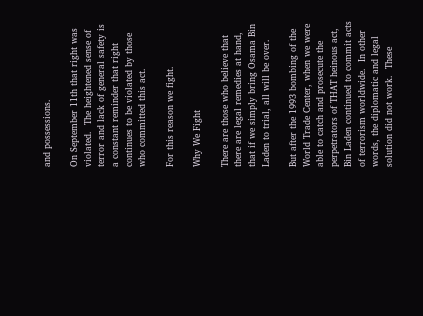and possessions.

On September 11th that right was violated.  The heightened sense of terror and lack of general safety is a constant reminder that right continues to be violated by those who committed this act.

For this reason we fight.

Why We Fight

There are those who believe that there are legal remedies at hand, that if we simply bring Osama Bin Laden to trial, all will be over.

But after the 1993 bombing of the World Trade Center, when we were able to catch and prosecute the perpetrators of THAT heinous act, Bin Laden continued to commit acts of terrorism worldwide.  In other words, the diplomatic and legal solution did not work.  These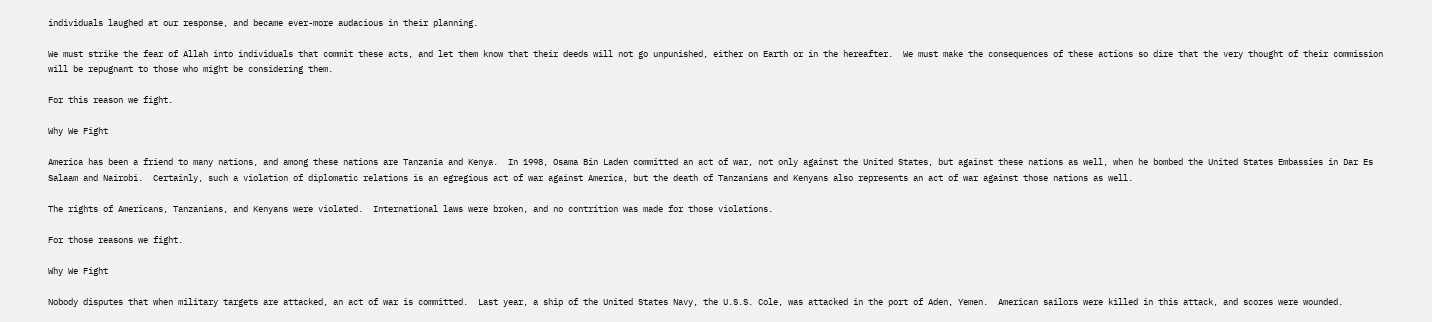individuals laughed at our response, and became ever-more audacious in their planning.

We must strike the fear of Allah into individuals that commit these acts, and let them know that their deeds will not go unpunished, either on Earth or in the hereafter.  We must make the consequences of these actions so dire that the very thought of their commission will be repugnant to those who might be considering them.

For this reason we fight.

Why We Fight

America has been a friend to many nations, and among these nations are Tanzania and Kenya.  In 1998, Osama Bin Laden committed an act of war, not only against the United States, but against these nations as well, when he bombed the United States Embassies in Dar Es Salaam and Nairobi.  Certainly, such a violation of diplomatic relations is an egregious act of war against America, but the death of Tanzanians and Kenyans also represents an act of war against those nations as well.

The rights of Americans, Tanzanians, and Kenyans were violated.  International laws were broken, and no contrition was made for those violations.

For those reasons we fight.

Why We Fight

Nobody disputes that when military targets are attacked, an act of war is committed.  Last year, a ship of the United States Navy, the U.S.S. Cole, was attacked in the port of Aden, Yemen.  American sailors were killed in this attack, and scores were wounded.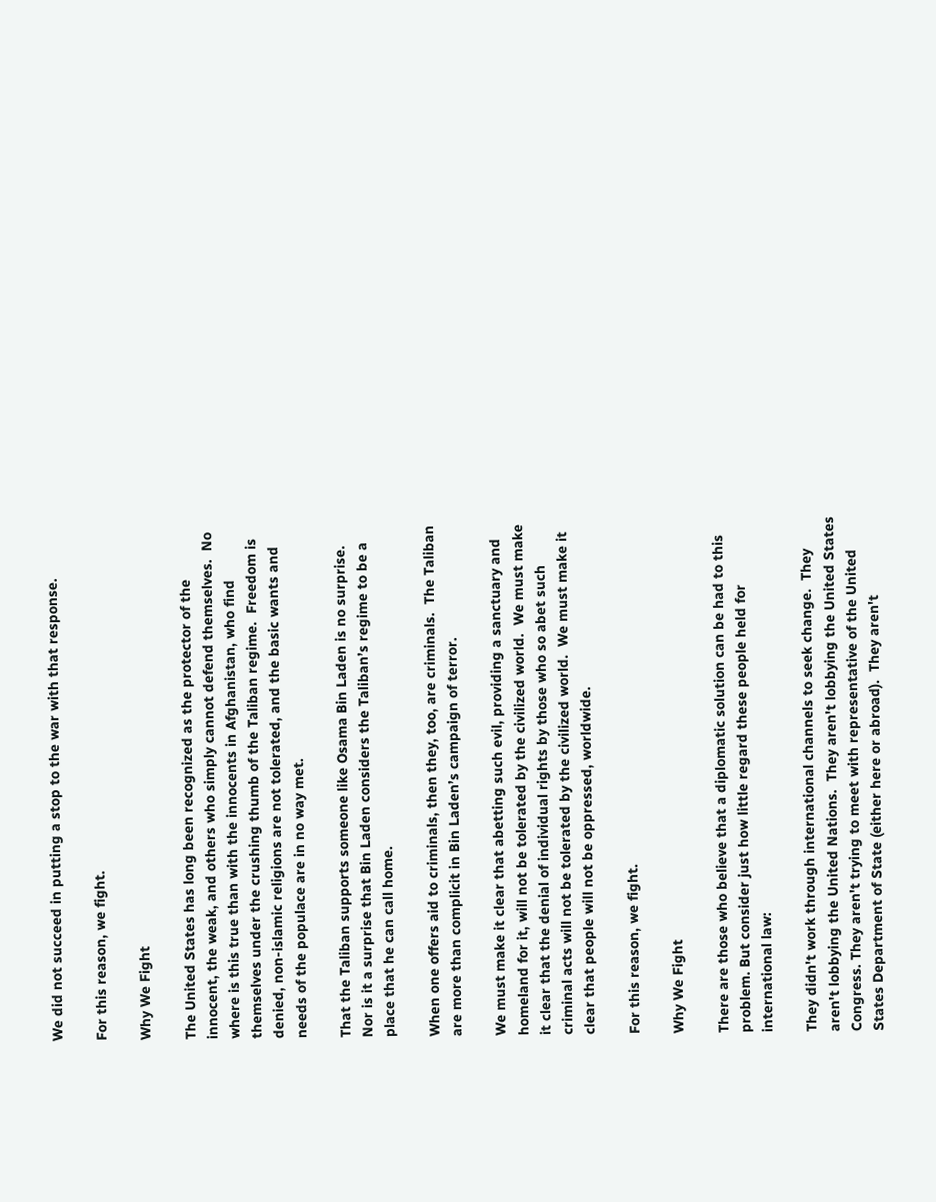We did not succeed in putting a stop to the war with that response.

For this reason, we fight.

Why We Fight

The United States has long been recognized as the protector of the innocent, the weak, and others who simply cannot defend themselves.  No where is this true than with the innocents in Afghanistan, who find themselves under the crushing thumb of the Taliban regime.  Freedom is denied, non-islamic religions are not tolerated, and the basic wants and needs of the populace are in no way met.

That the Taliban supports someone like Osama Bin Laden is no surprise.  Nor is it a surprise that Bin Laden considers the Taliban’s regime to be a place that he can call home.

When one offers aid to criminals, then they, too, are criminals.  The Taliban are more than complicit in Bin Laden’s campaign of terror.

We must make it clear that abetting such evil, providing a sanctuary and homeland for it, will not be tolerated by the civilized world.  We must make it clear that the denial of individual rights by those who so abet such criminal acts will not be tolerated by the civilized world.  We must make it clear that people will not be oppressed, worldwide.

For this reason, we fight.

Why We Fight

There are those who believe that a diplomatic solution can be had to this problem. But consider just how little regard these people held for international law:

They didn't work through international channels to seek change.  They aren't lobbying the United Nations.  They aren't lobbying the United States Congress. They aren't trying to meet with representative of the United States Department of State (either here or abroad).  They aren't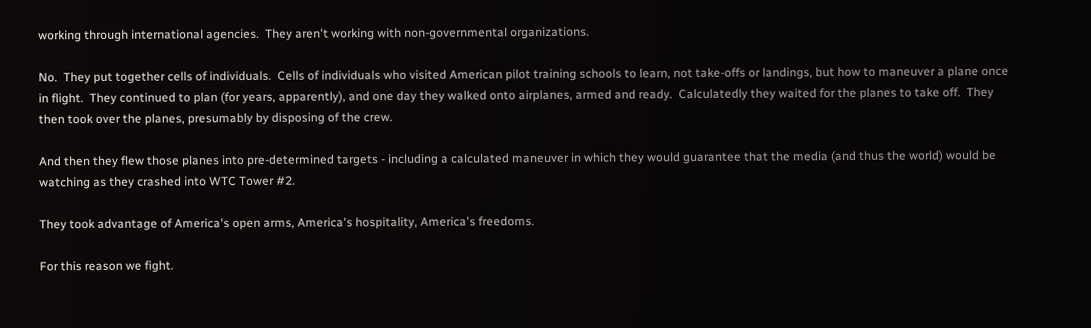working through international agencies.  They aren't working with non-governmental organizations.

No.  They put together cells of individuals.  Cells of individuals who visited American pilot training schools to learn, not take-offs or landings, but how to maneuver a plane once in flight.  They continued to plan (for years, apparently), and one day they walked onto airplanes, armed and ready.  Calculatedly they waited for the planes to take off.  They then took over the planes, presumably by disposing of the crew.

And then they flew those planes into pre-determined targets - including a calculated maneuver in which they would guarantee that the media (and thus the world) would be watching as they crashed into WTC Tower #2.

They took advantage of America's open arms, America's hospitality, America's freedoms.

For this reason we fight.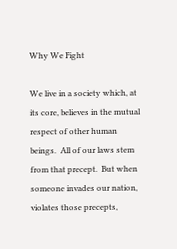Why We Fight

We live in a society which, at its core, believes in the mutual respect of other human beings.  All of our laws stem from that precept.  But when someone invades our nation, violates those precepts,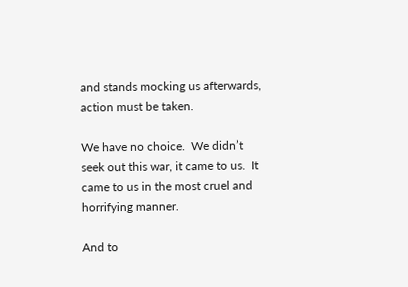and stands mocking us afterwards, action must be taken.

We have no choice.  We didn’t seek out this war, it came to us.  It came to us in the most cruel and horrifying manner.

And to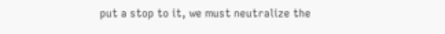put a stop to it, we must neutralize the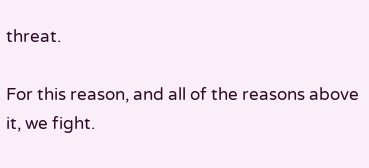threat.

For this reason, and all of the reasons above it, we fight.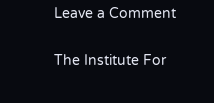Leave a Comment

The Institute For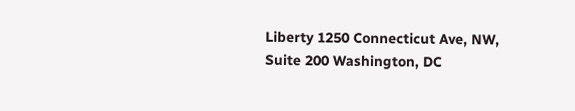Liberty 1250 Connecticut Ave, NW, Suite 200 Washington, DC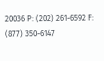20036 P: (202) 261-6592 F: (877) 350-6147